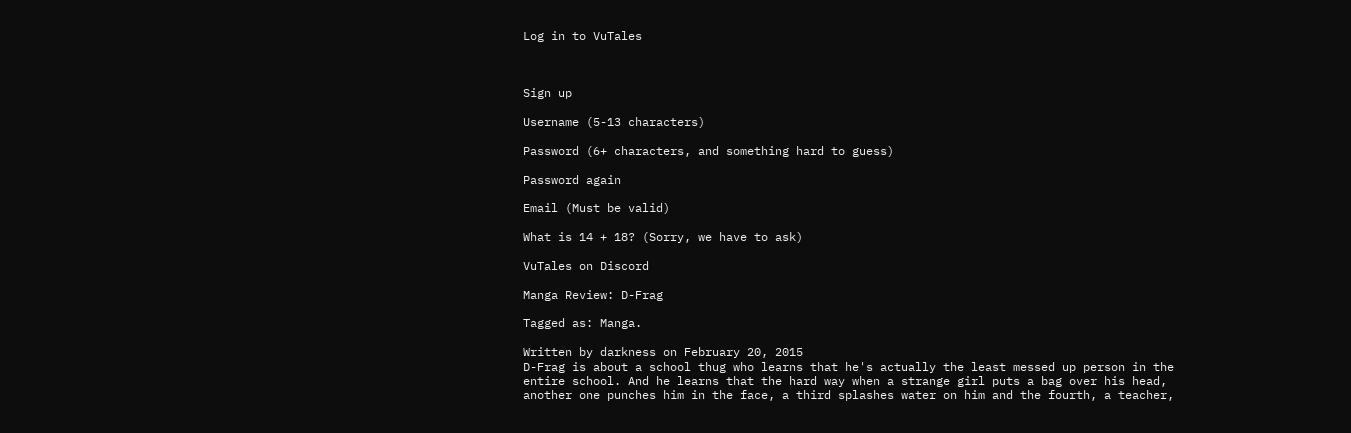Log in to VuTales



Sign up

Username (5-13 characters)

Password (6+ characters, and something hard to guess)

Password again

Email (Must be valid)

What is 14 + 18? (Sorry, we have to ask)

VuTales on Discord

Manga Review: D-Frag

Tagged as: Manga.

Written by darkness on February 20, 2015
D-Frag is about a school thug who learns that he's actually the least messed up person in the entire school. And he learns that the hard way when a strange girl puts a bag over his head, another one punches him in the face, a third splashes water on him and the fourth, a teacher,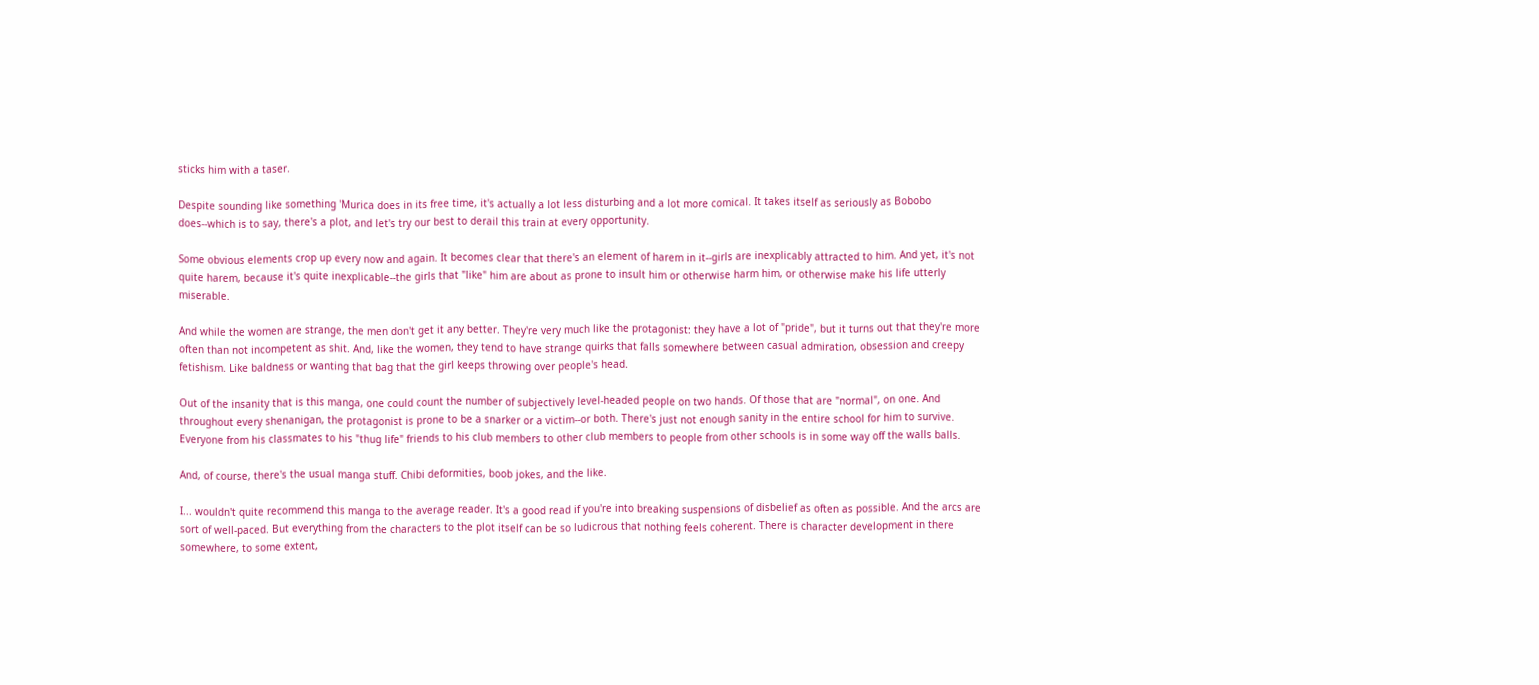sticks him with a taser.

Despite sounding like something 'Murica does in its free time, it's actually a lot less disturbing and a lot more comical. It takes itself as seriously as Bobobo does--which is to say, there's a plot, and let's try our best to derail this train at every opportunity.

Some obvious elements crop up every now and again. It becomes clear that there's an element of harem in it--girls are inexplicably attracted to him. And yet, it's not quite harem, because it's quite inexplicable--the girls that "like" him are about as prone to insult him or otherwise harm him, or otherwise make his life utterly miserable.

And while the women are strange, the men don't get it any better. They're very much like the protagonist: they have a lot of "pride", but it turns out that they're more often than not incompetent as shit. And, like the women, they tend to have strange quirks that falls somewhere between casual admiration, obsession and creepy fetishism. Like baldness or wanting that bag that the girl keeps throwing over people's head.

Out of the insanity that is this manga, one could count the number of subjectively level-headed people on two hands. Of those that are "normal", on one. And throughout every shenanigan, the protagonist is prone to be a snarker or a victim--or both. There's just not enough sanity in the entire school for him to survive. Everyone from his classmates to his "thug life" friends to his club members to other club members to people from other schools is in some way off the walls balls.

And, of course, there's the usual manga stuff. Chibi deformities, boob jokes, and the like.

I... wouldn't quite recommend this manga to the average reader. It's a good read if you're into breaking suspensions of disbelief as often as possible. And the arcs are sort of well-paced. But everything from the characters to the plot itself can be so ludicrous that nothing feels coherent. There is character development in there somewhere, to some extent,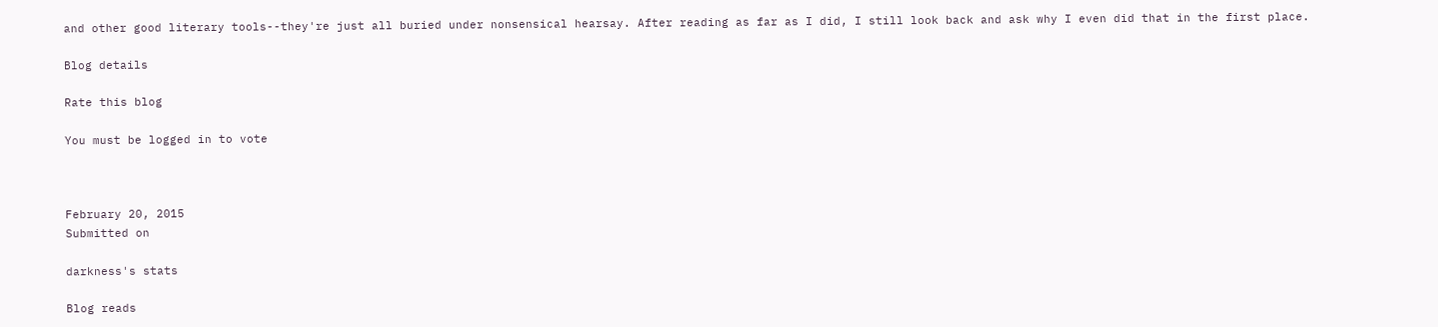and other good literary tools--they're just all buried under nonsensical hearsay. After reading as far as I did, I still look back and ask why I even did that in the first place.

Blog details

Rate this blog

You must be logged in to vote



February 20, 2015
Submitted on

darkness's stats

Blog reads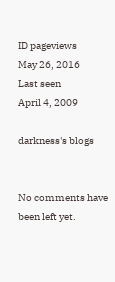ID pageviews
May 26, 2016
Last seen
April 4, 2009

darkness's blogs


No comments have been left yet.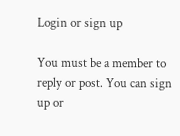Login or sign up

You must be a member to reply or post. You can sign up or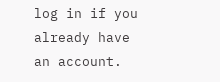log in if you already have an account.